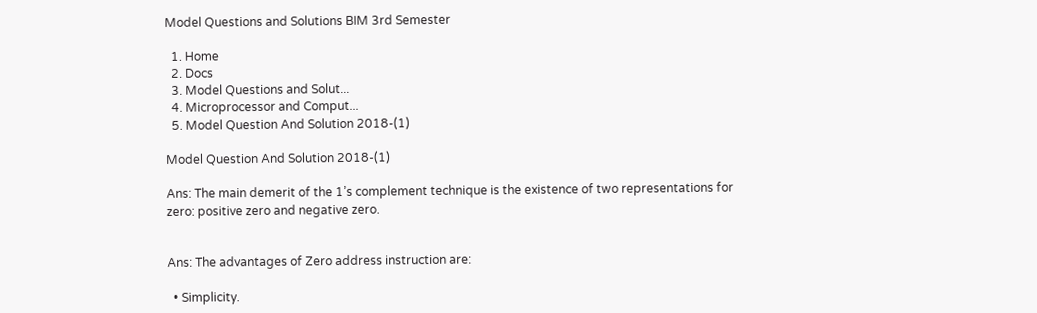Model Questions and Solutions BIM 3rd Semester

  1. Home
  2. Docs
  3. Model Questions and Solut...
  4. Microprocessor and Comput...
  5. Model Question And Solution 2018-(1)

Model Question And Solution 2018-(1)

Ans: The main demerit of the 1’s complement technique is the existence of two representations for zero: positive zero and negative zero.


Ans: The advantages of Zero address instruction are:

  • Simplicity.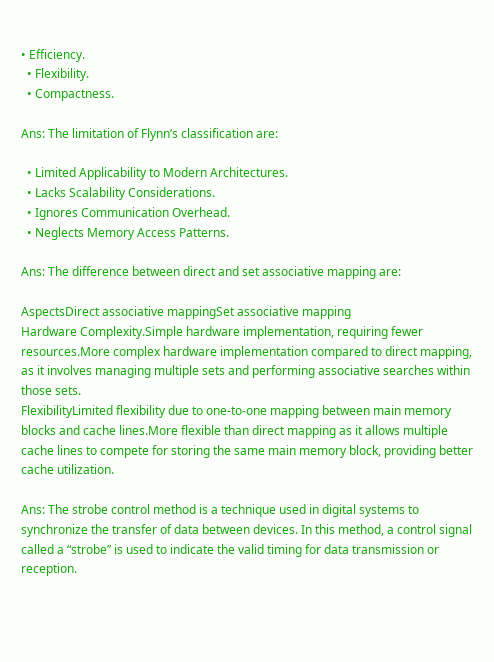• Efficiency.
  • Flexibility.
  • Compactness.

Ans: The limitation of Flynn’s classification are:

  • Limited Applicability to Modern Architectures.
  • Lacks Scalability Considerations.
  • Ignores Communication Overhead.
  • Neglects Memory Access Patterns.

Ans: The difference between direct and set associative mapping are:

AspectsDirect associative mappingSet associative mapping
Hardware Complexity.Simple hardware implementation, requiring fewer resources.More complex hardware implementation compared to direct mapping, as it involves managing multiple sets and performing associative searches within those sets.
FlexibilityLimited flexibility due to one-to-one mapping between main memory blocks and cache lines.More flexible than direct mapping as it allows multiple cache lines to compete for storing the same main memory block, providing better cache utilization.

Ans: The strobe control method is a technique used in digital systems to synchronize the transfer of data between devices. In this method, a control signal called a “strobe” is used to indicate the valid timing for data transmission or reception.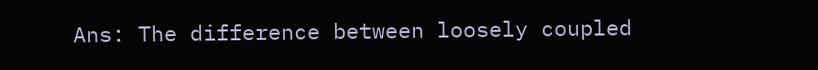Ans: The difference between loosely coupled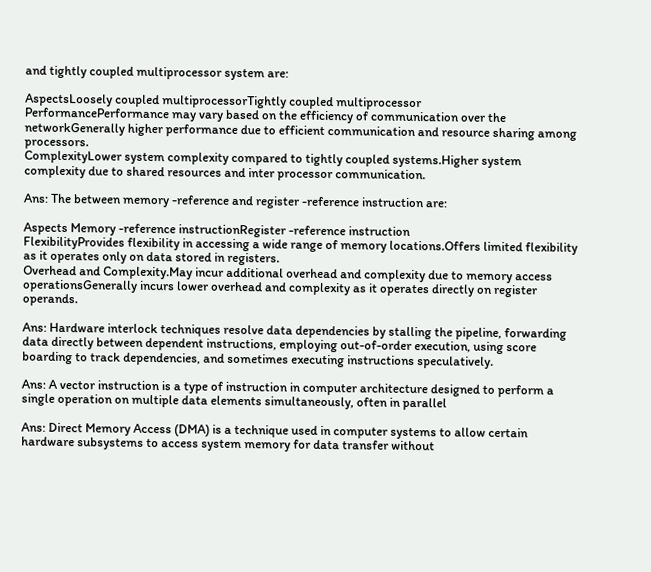and tightly coupled multiprocessor system are:

AspectsLoosely coupled multiprocessorTightly coupled multiprocessor
PerformancePerformance may vary based on the efficiency of communication over the networkGenerally higher performance due to efficient communication and resource sharing among processors.
ComplexityLower system complexity compared to tightly coupled systems.Higher system complexity due to shared resources and inter processor communication.

Ans: The between memory -reference and register -reference instruction are:

Aspects Memory -reference instructionRegister -reference instruction
FlexibilityProvides flexibility in accessing a wide range of memory locations.Offers limited flexibility as it operates only on data stored in registers.
Overhead and Complexity.May incur additional overhead and complexity due to memory access operationsGenerally incurs lower overhead and complexity as it operates directly on register operands.

Ans: Hardware interlock techniques resolve data dependencies by stalling the pipeline, forwarding data directly between dependent instructions, employing out-of-order execution, using score boarding to track dependencies, and sometimes executing instructions speculatively.

Ans: A vector instruction is a type of instruction in computer architecture designed to perform a single operation on multiple data elements simultaneously, often in parallel

Ans: Direct Memory Access (DMA) is a technique used in computer systems to allow certain hardware subsystems to access system memory for data transfer without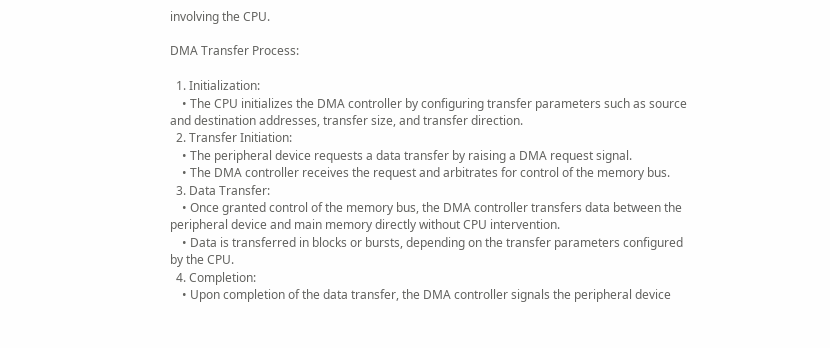involving the CPU.

DMA Transfer Process:

  1. Initialization:
    • The CPU initializes the DMA controller by configuring transfer parameters such as source and destination addresses, transfer size, and transfer direction.
  2. Transfer Initiation:
    • The peripheral device requests a data transfer by raising a DMA request signal.
    • The DMA controller receives the request and arbitrates for control of the memory bus.
  3. Data Transfer:
    • Once granted control of the memory bus, the DMA controller transfers data between the peripheral device and main memory directly without CPU intervention.
    • Data is transferred in blocks or bursts, depending on the transfer parameters configured by the CPU.
  4. Completion:
    • Upon completion of the data transfer, the DMA controller signals the peripheral device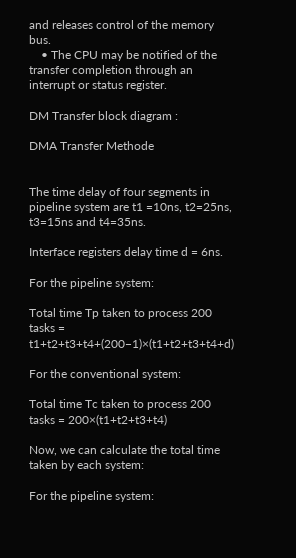and releases control of the memory bus.
    • The CPU may be notified of the transfer completion through an interrupt or status register.

DM Transfer block diagram :

DMA Transfer Methode


The time delay of four segments in pipeline system are t1 =10ns, t2=25ns, t3=15ns and t4=35ns.

Interface registers delay time d = 6ns.

For the pipeline system:

Total time Tp taken to process 200 tasks = t1+t2+t3+t4+(200−1)×(t1+t2+t3+t4+d)

For the conventional system:

Total time Tc taken to process 200 tasks = 200×(t1+t2+t3+t4)

Now, we can calculate the total time taken by each system:

For the pipeline system: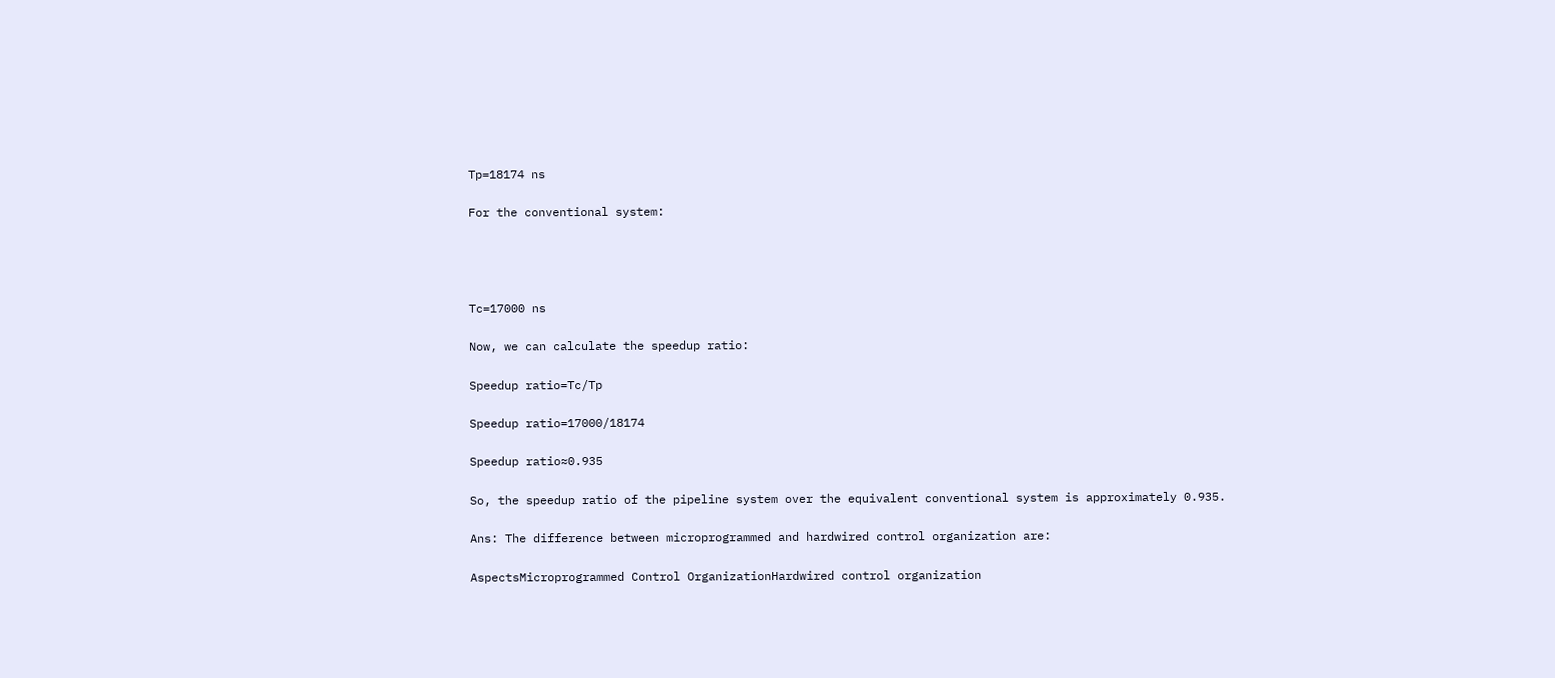Tp=18174 ns

For the conventional system:




Tc=17000 ns

Now, we can calculate the speedup ratio:

Speedup ratio=Tc/Tp

Speedup ratio=17000/18174

Speedup ratio≈0.935

So, the speedup ratio of the pipeline system over the equivalent conventional system is approximately 0.935.

Ans: The difference between microprogrammed and hardwired control organization are:

AspectsMicroprogrammed Control OrganizationHardwired control organization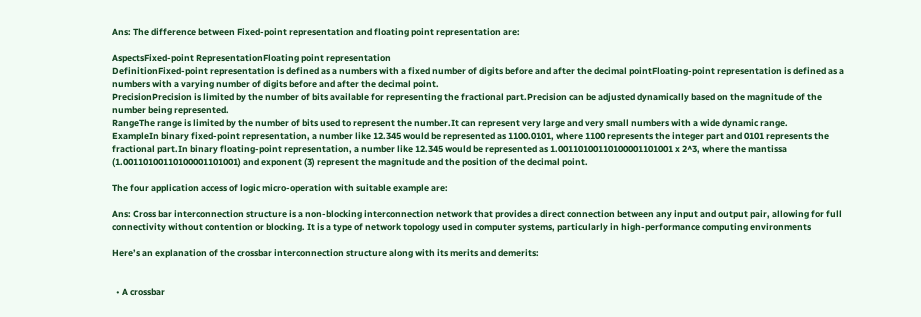Ans: The difference between Fixed-point representation and floating point representation are:

AspectsFixed-point RepresentationFloating point representation
DefinitionFixed-point representation is defined as a numbers with a fixed number of digits before and after the decimal pointFloating-point representation is defined as a numbers with a varying number of digits before and after the decimal point.
PrecisionPrecision is limited by the number of bits available for representing the fractional part.Precision can be adjusted dynamically based on the magnitude of the number being represented.
RangeThe range is limited by the number of bits used to represent the number.It can represent very large and very small numbers with a wide dynamic range.
ExampleIn binary fixed-point representation, a number like 12.345 would be represented as 1100.0101, where 1100 represents the integer part and 0101 represents the fractional part.In binary floating-point representation, a number like 12.345 would be represented as 1.00110100110100001101001 x 2^3, where the mantissa (1.00110100110100001101001) and exponent (3) represent the magnitude and the position of the decimal point.

The four application access of logic micro-operation with suitable example are:

Ans: Cross bar interconnection structure is a non-blocking interconnection network that provides a direct connection between any input and output pair, allowing for full connectivity without contention or blocking. It is a type of network topology used in computer systems, particularly in high-performance computing environments

Here’s an explanation of the crossbar interconnection structure along with its merits and demerits:


  • A crossbar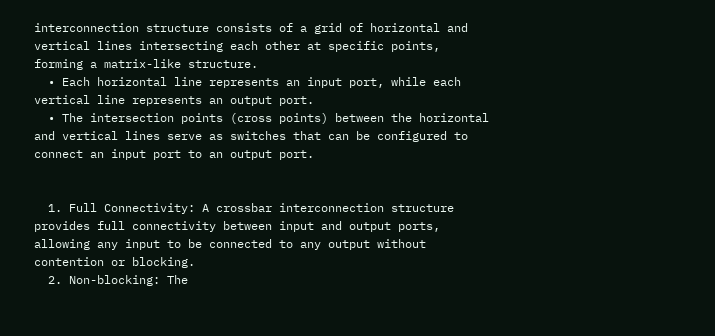interconnection structure consists of a grid of horizontal and vertical lines intersecting each other at specific points, forming a matrix-like structure.
  • Each horizontal line represents an input port, while each vertical line represents an output port.
  • The intersection points (cross points) between the horizontal and vertical lines serve as switches that can be configured to connect an input port to an output port.


  1. Full Connectivity: A crossbar interconnection structure provides full connectivity between input and output ports, allowing any input to be connected to any output without contention or blocking.
  2. Non-blocking: The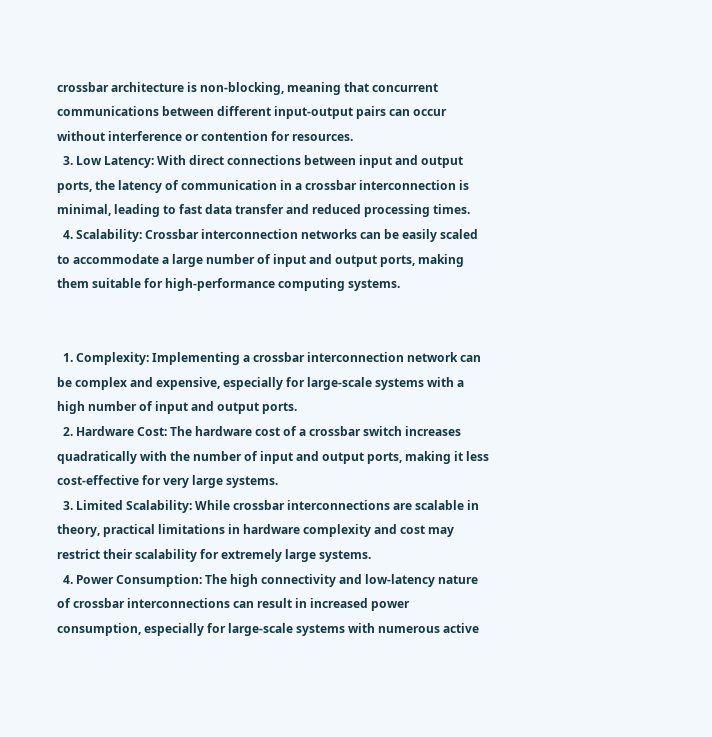crossbar architecture is non-blocking, meaning that concurrent communications between different input-output pairs can occur without interference or contention for resources.
  3. Low Latency: With direct connections between input and output ports, the latency of communication in a crossbar interconnection is minimal, leading to fast data transfer and reduced processing times.
  4. Scalability: Crossbar interconnection networks can be easily scaled to accommodate a large number of input and output ports, making them suitable for high-performance computing systems.


  1. Complexity: Implementing a crossbar interconnection network can be complex and expensive, especially for large-scale systems with a high number of input and output ports.
  2. Hardware Cost: The hardware cost of a crossbar switch increases quadratically with the number of input and output ports, making it less cost-effective for very large systems.
  3. Limited Scalability: While crossbar interconnections are scalable in theory, practical limitations in hardware complexity and cost may restrict their scalability for extremely large systems.
  4. Power Consumption: The high connectivity and low-latency nature of crossbar interconnections can result in increased power consumption, especially for large-scale systems with numerous active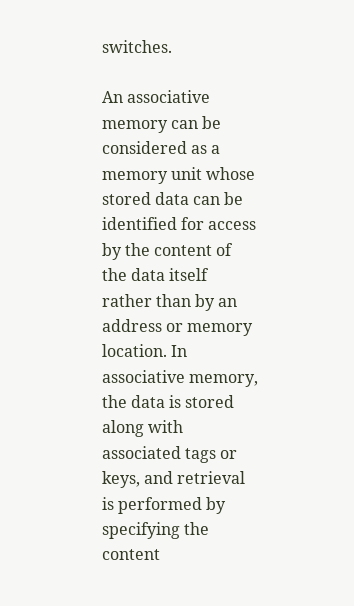switches.

An associative memory can be considered as a memory unit whose stored data can be identified for access by the content of the data itself rather than by an address or memory location. In associative memory, the data is stored along with associated tags or keys, and retrieval is performed by specifying the content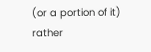(or a portion of it) rather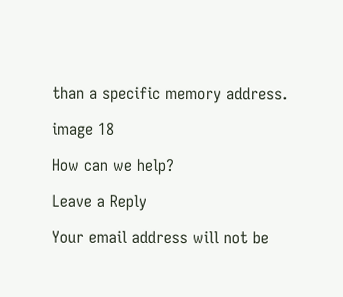than a specific memory address.

image 18

How can we help?

Leave a Reply

Your email address will not be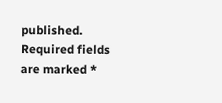published. Required fields are marked *